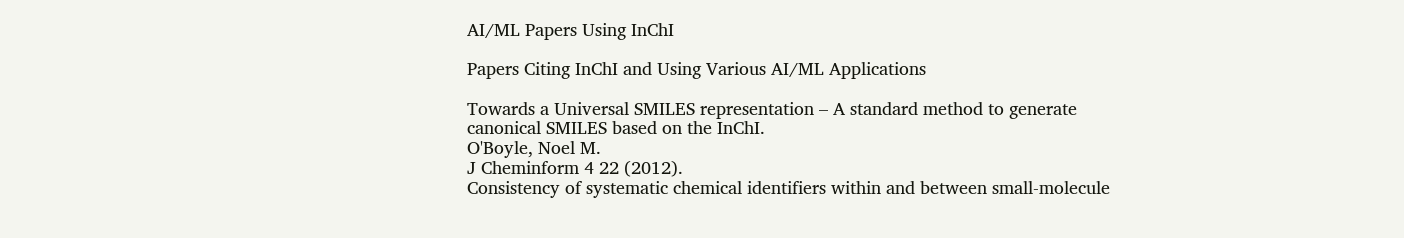AI/ML Papers Using InChI

Papers Citing InChI and Using Various AI/ML Applications

Towards a Universal SMILES representation – A standard method to generate canonical SMILES based on the InChI.
O'Boyle, Noel M.
J Cheminform 4 22 (2012).
Consistency of systematic chemical identifiers within and between small-molecule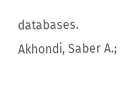databases.
Akhondi, Saber A.;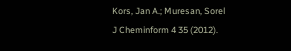Kors, Jan A.; Muresan, Sorel
J Cheminform 4 35 (2012).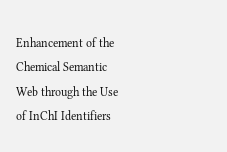Enhancement of the Chemical Semantic Web through the Use of InChI Identifiers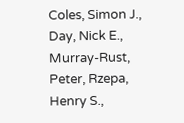Coles, Simon J., Day, Nick E., Murray-Rust, Peter, Rzepa, Henry S.,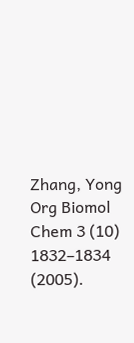Zhang, Yong
Org Biomol Chem 3 (10) 1832–1834 (2005).